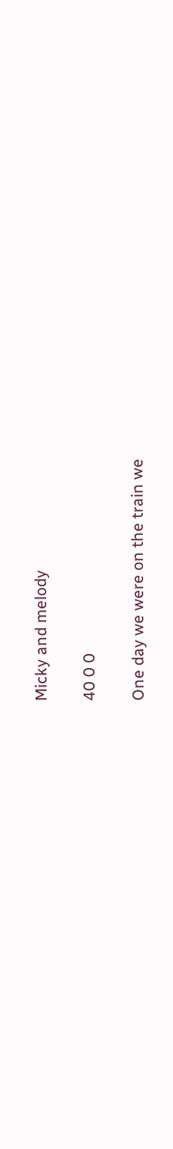Micky and melody

40 0 0

One day we were on the train we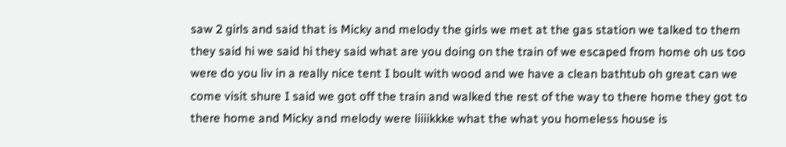saw 2 girls and said that is Micky and melody the girls we met at the gas station we talked to them they said hi we said hi they said what are you doing on the train of we escaped from home oh us too were do you liv in a really nice tent I boult with wood and we have a clean bathtub oh great can we come visit shure I said we got off the train and walked the rest of the way to there home they got to there home and Micky and melody were liiiikkke what the what you homeless house is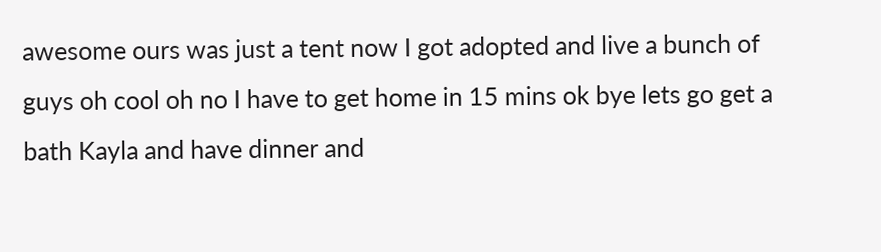awesome ours was just a tent now I got adopted and live a bunch of guys oh cool oh no I have to get home in 15 mins ok bye lets go get a bath Kayla and have dinner and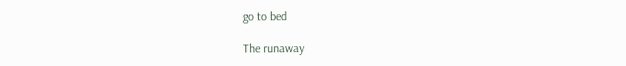go to bed

The runaway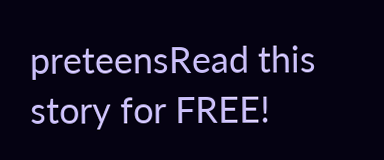preteensRead this story for FREE!